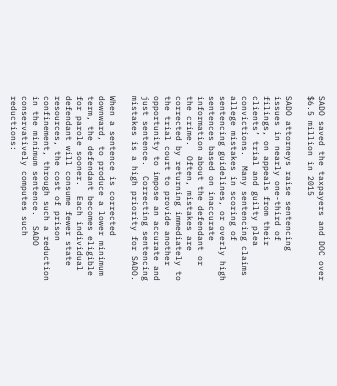SADO saved the taxpayers and DOC over $6.5 million in 2015

SADO attorneys raise sentencing issues in nearly one-third of filings, on appeals from their clients’ trial and guilty plea convictions.  Many sentencing claims allege mistakes in scoring of sentencing guidelines, or overly high sentences based on inaccurate information about the defendant or the crime.  Often, mistakes are corrected by returning immediately to the trial court to provide another opportunity to impose an accurate and just sentence.  Correcting sentencing mistakes is a high priority for SADO.

When a sentence is corrected downward, to produce a lower minimum term, the defendant becomes eligible for parole sooner.  Each individual defendant will consume fewer state resources, the cost of prison confinement, through such a reduction in the minimum sentence.  SADO conservatively computes such reductions: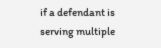if a defendant is serving multiple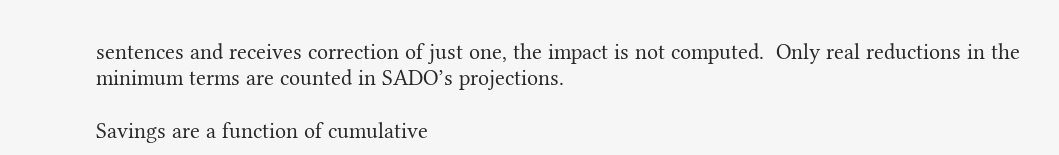sentences and receives correction of just one, the impact is not computed.  Only real reductions in the minimum terms are counted in SADO’s projections.

Savings are a function of cumulative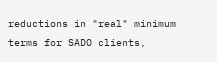reductions in "real" minimum terms for SADO clients,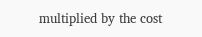multiplied by the cost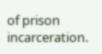of prison incarceration.